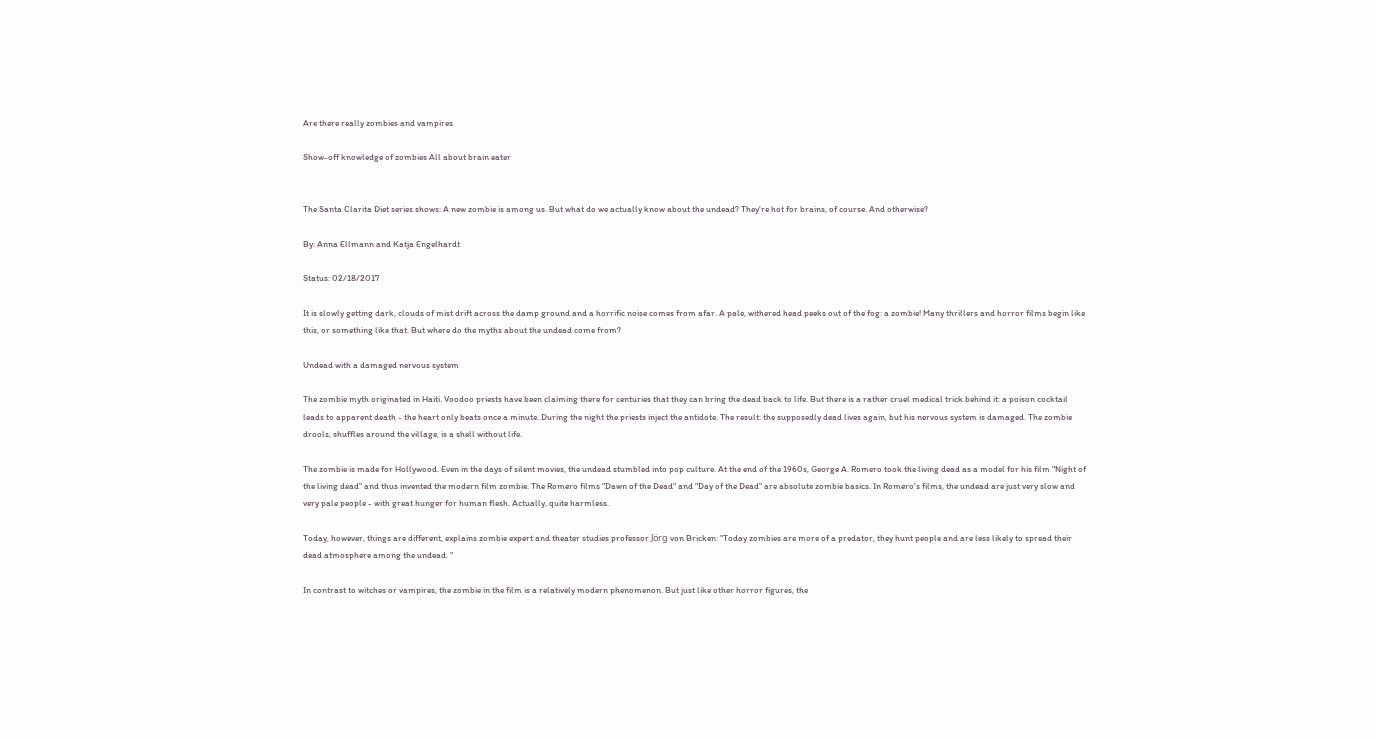Are there really zombies and vampires

Show-off knowledge of zombies All about brain eater


The Santa Clarita Diet series shows: A new zombie is among us. But what do we actually know about the undead? They're hot for brains, of course. And otherwise?

By: Anna Ellmann and Katja Engelhardt

Status: 02/18/2017

It is slowly getting dark, clouds of mist drift across the damp ground and a horrific noise comes from afar. A pale, withered head peeks out of the fog: a zombie! Many thrillers and horror films begin like this, or something like that. But where do the myths about the undead come from?

Undead with a damaged nervous system

The zombie myth originated in Haiti. Voodoo priests have been claiming there for centuries that they can bring the dead back to life. But there is a rather cruel medical trick behind it: a poison cocktail leads to apparent death - the heart only beats once a minute. During the night the priests inject the antidote. The result: the supposedly dead lives again, but his nervous system is damaged. The zombie drools, shuffles around the village, is a shell without life.

The zombie is made for Hollywood. Even in the days of silent movies, the undead stumbled into pop culture. At the end of the 1960s, George A. Romero took the living dead as a model for his film "Night of the living dead" and thus invented the modern film zombie. The Romero films "Dawn of the Dead" and "Day of the Dead" are absolute zombie basics. In Romero's films, the undead are just very slow and very pale people - with great hunger for human flesh. Actually, quite harmless.

Today, however, things are different, explains zombie expert and theater studies professor Jörg von Bricken: "Today zombies are more of a predator, they hunt people and are less likely to spread their dead atmosphere among the undead. "

In contrast to witches or vampires, the zombie in the film is a relatively modern phenomenon. But just like other horror figures, the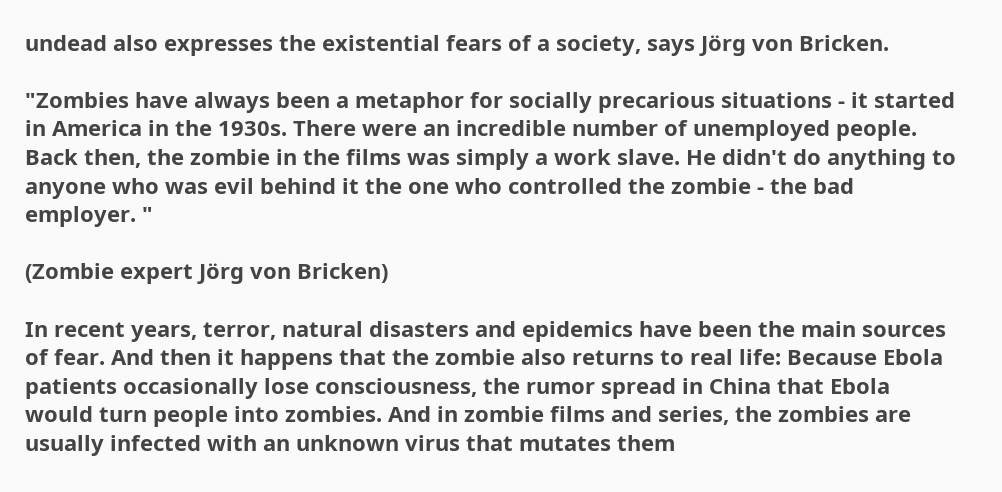undead also expresses the existential fears of a society, says Jörg von Bricken.

"Zombies have always been a metaphor for socially precarious situations - it started in America in the 1930s. There were an incredible number of unemployed people. Back then, the zombie in the films was simply a work slave. He didn't do anything to anyone who was evil behind it the one who controlled the zombie - the bad employer. "

(Zombie expert Jörg von Bricken)

In recent years, terror, natural disasters and epidemics have been the main sources of fear. And then it happens that the zombie also returns to real life: Because Ebola patients occasionally lose consciousness, the rumor spread in China that Ebola would turn people into zombies. And in zombie films and series, the zombies are usually infected with an unknown virus that mutates them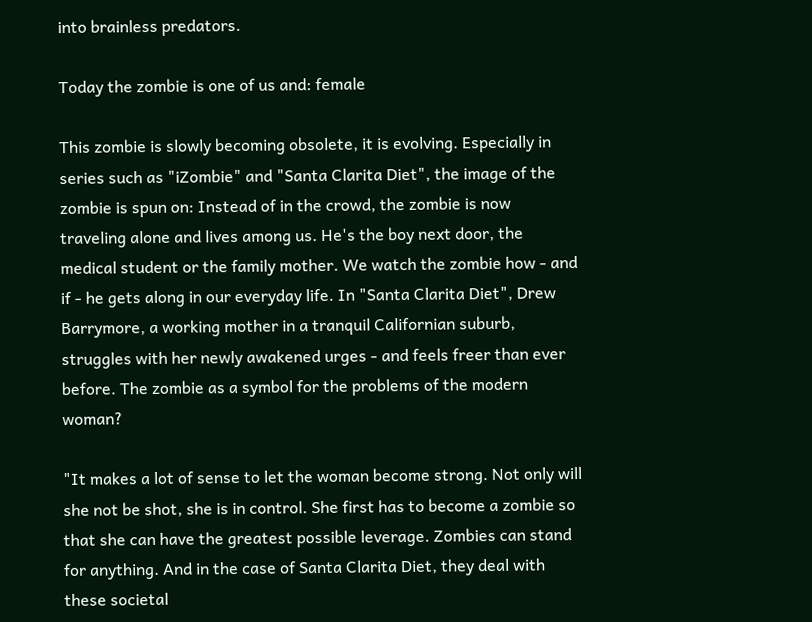into brainless predators.

Today the zombie is one of us and: female

This zombie is slowly becoming obsolete, it is evolving. Especially in series such as "iZombie" and "Santa Clarita Diet", the image of the zombie is spun on: Instead of in the crowd, the zombie is now traveling alone and lives among us. He's the boy next door, the medical student or the family mother. We watch the zombie how - and if - he gets along in our everyday life. In "Santa Clarita Diet", Drew Barrymore, a working mother in a tranquil Californian suburb, struggles with her newly awakened urges - and feels freer than ever before. The zombie as a symbol for the problems of the modern woman?

"It makes a lot of sense to let the woman become strong. Not only will she not be shot, she is in control. She first has to become a zombie so that she can have the greatest possible leverage. Zombies can stand for anything. And in the case of Santa Clarita Diet, they deal with these societal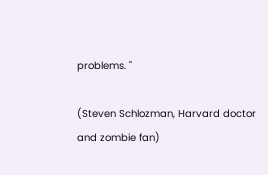problems. "

(Steven Schlozman, Harvard doctor and zombie fan)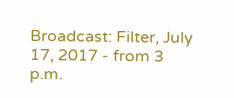Broadcast: Filter, July 17, 2017 - from 3 p.m.